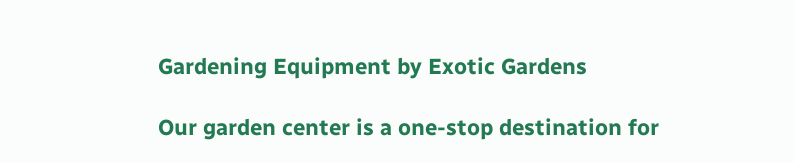Gardening Equipment by Exotic Gardens

Our garden center is a one-stop destination for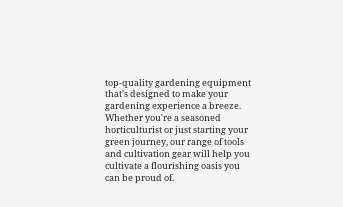top-quality gardening equipment that's designed to make your gardening experience a breeze. Whether you're a seasoned horticulturist or just starting your green journey, our range of tools and cultivation gear will help you cultivate a flourishing oasis you can be proud of.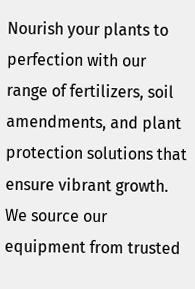Nourish your plants to perfection with our range of fertilizers, soil amendments, and plant protection solutions that ensure vibrant growth. We source our equipment from trusted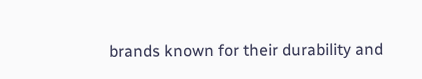brands known for their durability and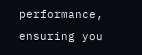performance, ensuring you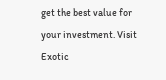get the best value for your investment. Visit Exotic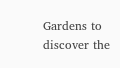Gardens to discover the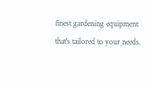finest gardening equipment that's tailored to your needs.